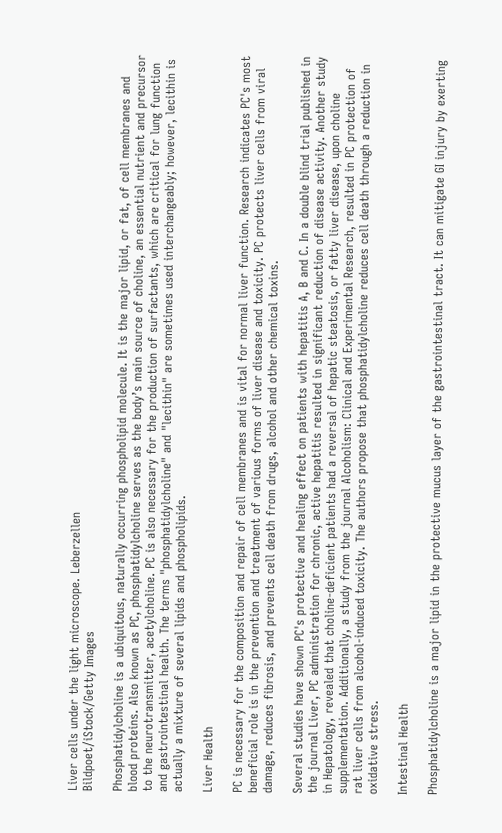Liver cells under the light microscope. Leberzellen
Bildpoet/iStock/Getty Images

Phosphatidylcholine is a ubiquitous, naturally occurring phospholipid molecule. It is the major lipid, or fat, of cell membranes and blood proteins. Also known as PC, phosphatidylcholine serves as the body’s main source of choline, an essential nutrient and precursor to the neurotransmitter, acetylcholine. PC is also necessary for the production of surfactants, which are critical for lung function and gastrointestinal health. The terms "phosphatidylcholine" and "lecithin" are sometimes used interchangeably; however, lecithin is actually a mixture of several lipids and phospholipids.

Liver Health

PC is necessary for the composition and repair of cell membranes and is vital for normal liver function. Research indicates PC's most beneficial role is in the prevention and treatment of various forms of liver disease and toxicity. PC protects liver cells from viral damage, reduces fibrosis, and prevents cell death from drugs, alcohol and other chemical toxins.

Several studies have shown PC's protective and healing effect on patients with hepatitis A, B and C. In a double blind trial published in the journal Liver, PC administration for chronic, active hepatitis resulted in significant reduction of disease activity. Another study in Hepatology, revealed that choline-deficient patients had a reversal of hepatic steatosis, or fatty liver disease, upon choline supplementation. Additionally, a study from the journal Alcoholism: Clinical and Experimental Research, resulted in PC protection of rat liver cells from alcohol-induced toxicity. The authors propose that phosphatidylcholine reduces cell death through a reduction in oxidative stress.

Intestinal Health

Phosphatidylcholine is a major lipid in the protective mucus layer of the gastrointestinal tract. It can mitigate GI injury by exerting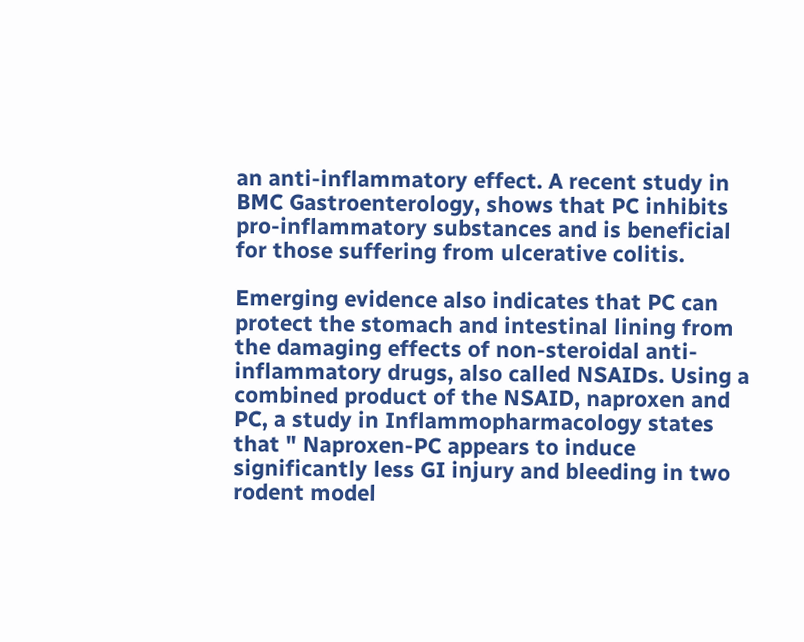an anti-inflammatory effect. A recent study in BMC Gastroenterology, shows that PC inhibits pro-inflammatory substances and is beneficial for those suffering from ulcerative colitis.

Emerging evidence also indicates that PC can protect the stomach and intestinal lining from the damaging effects of non-steroidal anti-inflammatory drugs, also called NSAIDs. Using a combined product of the NSAID, naproxen and PC, a study in Inflammopharmacology states that " Naproxen-PC appears to induce significantly less GI injury and bleeding in two rodent model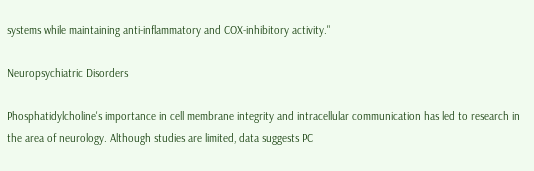systems while maintaining anti-inflammatory and COX-inhibitory activity."

Neuropsychiatric Disorders

Phosphatidylcholine's importance in cell membrane integrity and intracellular communication has led to research in the area of neurology. Although studies are limited, data suggests PC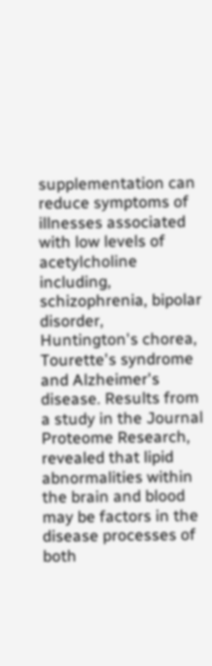supplementation can reduce symptoms of illnesses associated with low levels of acetylcholine including, schizophrenia, bipolar disorder, Huntington's chorea, Tourette's syndrome and Alzheimer's disease. Results from a study in the Journal Proteome Research, revealed that lipid abnormalities within the brain and blood may be factors in the disease processes of both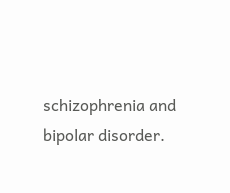schizophrenia and bipolar disorder.